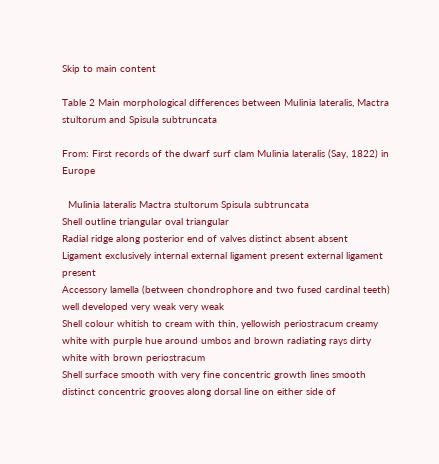Skip to main content

Table 2 Main morphological differences between Mulinia lateralis, Mactra stultorum and Spisula subtruncata

From: First records of the dwarf surf clam Mulinia lateralis (Say, 1822) in Europe

  Mulinia lateralis Mactra stultorum Spisula subtruncata
Shell outline triangular oval triangular
Radial ridge along posterior end of valves distinct absent absent
Ligament exclusively internal external ligament present external ligament present
Accessory lamella (between chondrophore and two fused cardinal teeth) well developed very weak very weak
Shell colour whitish to cream with thin, yellowish periostracum creamy white with purple hue around umbos and brown radiating rays dirty white with brown periostracum
Shell surface smooth with very fine concentric growth lines smooth distinct concentric grooves along dorsal line on either side of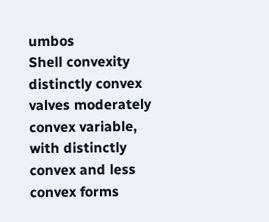umbos
Shell convexity distinctly convex valves moderately convex variable, with distinctly convex and less convex forms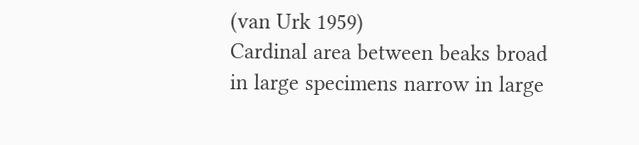(van Urk 1959)
Cardinal area between beaks broad in large specimens narrow in large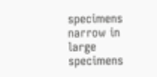specimens narrow in large specimens